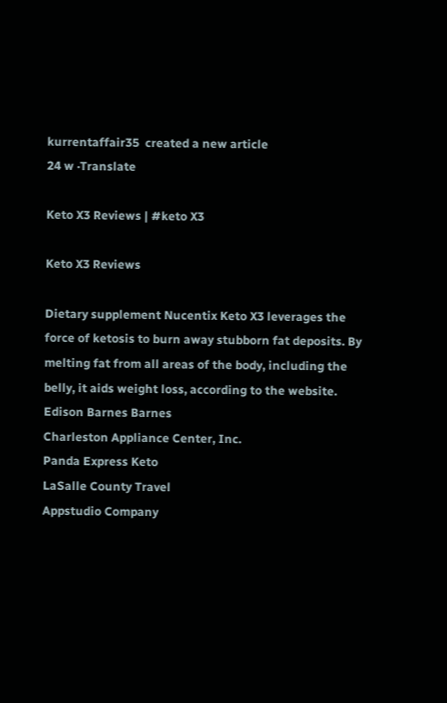kurrentaffair35  created a new article
24 w ·Translate

Keto X3 Reviews | #keto X3

Keto X3 Reviews

Dietary supplement Nucentix Keto X3 leverages the force of ketosis to burn away stubborn fat deposits. By melting fat from all areas of the body, including the belly, it aids weight loss, according to the website.
Edison Barnes Barnes
Charleston Appliance Center, Inc.
Panda Express Keto
LaSalle County Travel
Appstudio Company